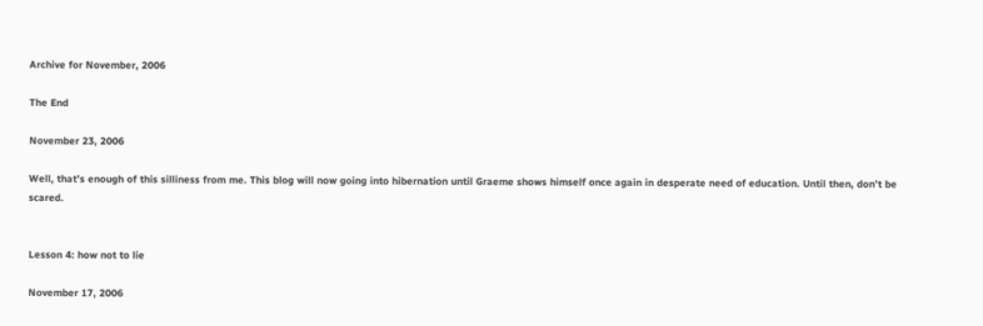Archive for November, 2006

The End

November 23, 2006

Well, that’s enough of this silliness from me. This blog will now going into hibernation until Graeme shows himself once again in desperate need of education. Until then, don’t be scared.


Lesson 4: how not to lie

November 17, 2006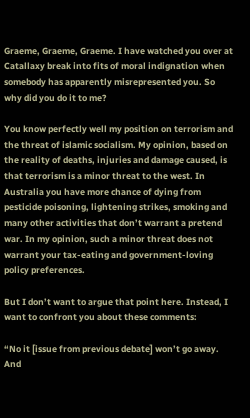Graeme, Graeme, Graeme. I have watched you over at Catallaxy break into fits of moral indignation when somebody has apparently misrepresented you. So why did you do it to me?

You know perfectly well my position on terrorism and the threat of islamic socialism. My opinion, based on the reality of deaths, injuries and damage caused, is that terrorism is a minor threat to the west. In Australia you have more chance of dying from pesticide poisoning, lightening strikes, smoking and many other activities that don’t warrant a pretend war. In my opinion, such a minor threat does not warrant your tax-eating and government-loving policy preferences.

But I don’t want to argue that point here. Instead, I want to confront you about these comments:

“No it [issue from previous debate] won’t go away. And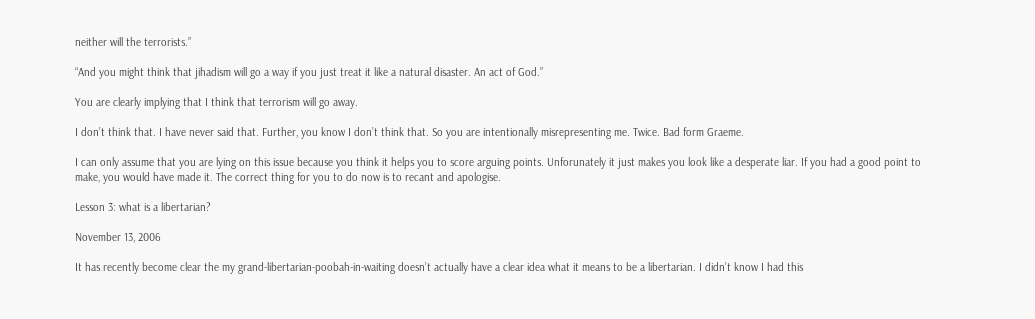neither will the terrorists.”

“And you might think that jihadism will go a way if you just treat it like a natural disaster. An act of God.”

You are clearly implying that I think that terrorism will go away.

I don’t think that. I have never said that. Further, you know I don’t think that. So you are intentionally misrepresenting me. Twice. Bad form Graeme.

I can only assume that you are lying on this issue because you think it helps you to score arguing points. Unforunately it just makes you look like a desperate liar. If you had a good point to make, you would have made it. The correct thing for you to do now is to recant and apologise.

Lesson 3: what is a libertarian?

November 13, 2006

It has recently become clear the my grand-libertarian-poobah-in-waiting doesn’t actually have a clear idea what it means to be a libertarian. I didn’t know I had this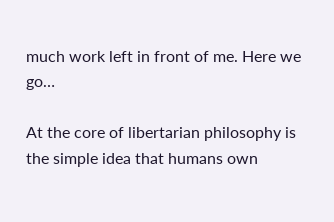much work left in front of me. Here we go…

At the core of libertarian philosophy is the simple idea that humans own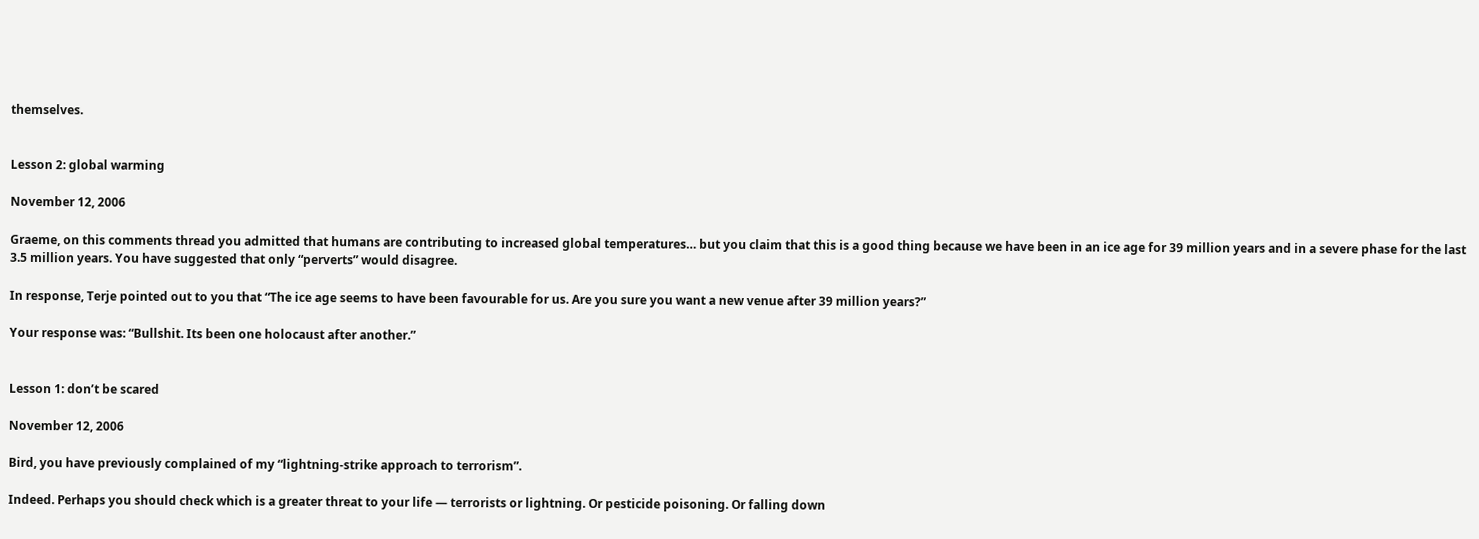themselves.


Lesson 2: global warming

November 12, 2006

Graeme, on this comments thread you admitted that humans are contributing to increased global temperatures… but you claim that this is a good thing because we have been in an ice age for 39 million years and in a severe phase for the last 3.5 million years. You have suggested that only “perverts” would disagree.

In response, Terje pointed out to you that “The ice age seems to have been favourable for us. Are you sure you want a new venue after 39 million years?”

Your response was: “Bullshit. Its been one holocaust after another.”


Lesson 1: don’t be scared

November 12, 2006

Bird, you have previously complained of my “lightning-strike approach to terrorism”.

Indeed. Perhaps you should check which is a greater threat to your life — terrorists or lightning. Or pesticide poisoning. Or falling down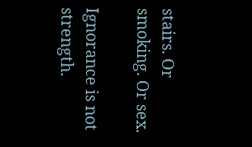stairs. Or smoking. Or sex.

Ignorance is not strength.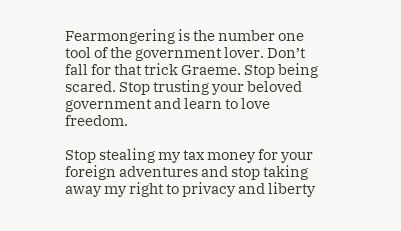Fearmongering is the number one tool of the government lover. Don’t fall for that trick Graeme. Stop being scared. Stop trusting your beloved government and learn to love freedom.

Stop stealing my tax money for your foreign adventures and stop taking away my right to privacy and liberty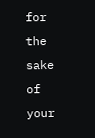for the sake of your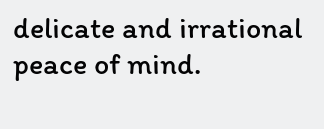delicate and irrational peace of mind.